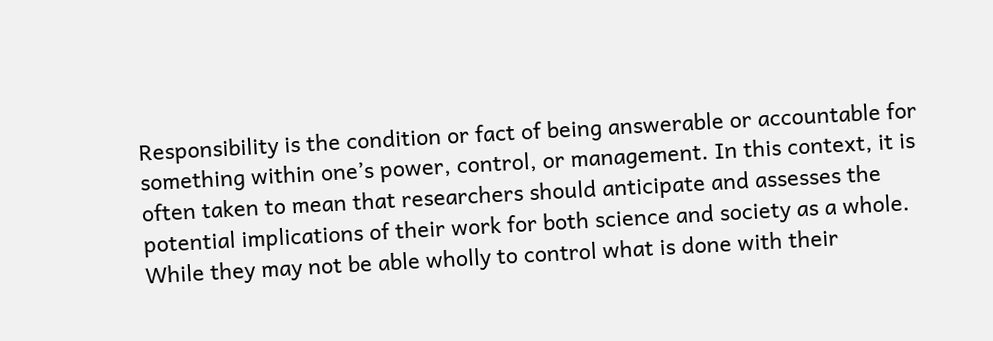Responsibility is the condition or fact of being answerable or accountable for something within one’s power, control, or management. In this context, it is often taken to mean that researchers should anticipate and assesses the potential implications of their work for both science and society as a whole. While they may not be able wholly to control what is done with their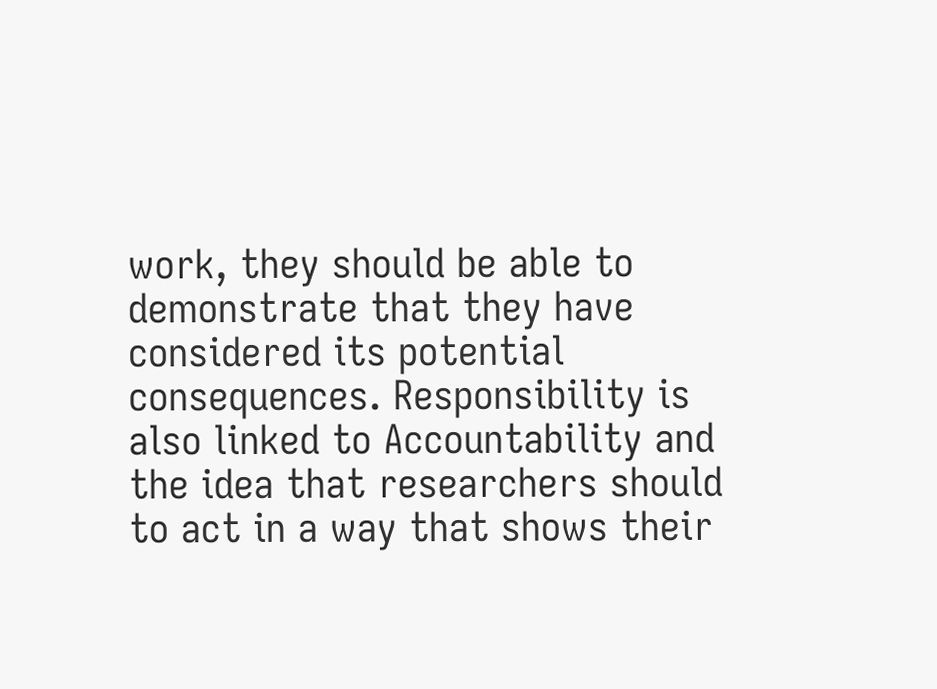work, they should be able to demonstrate that they have considered its potential consequences. Responsibility is also linked to Accountability and the idea that researchers should to act in a way that shows their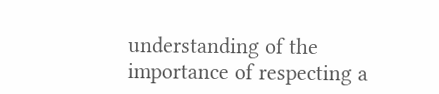understanding of the importance of respecting a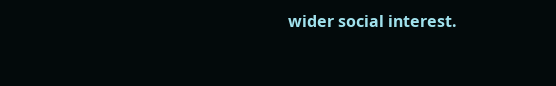wider social interest.